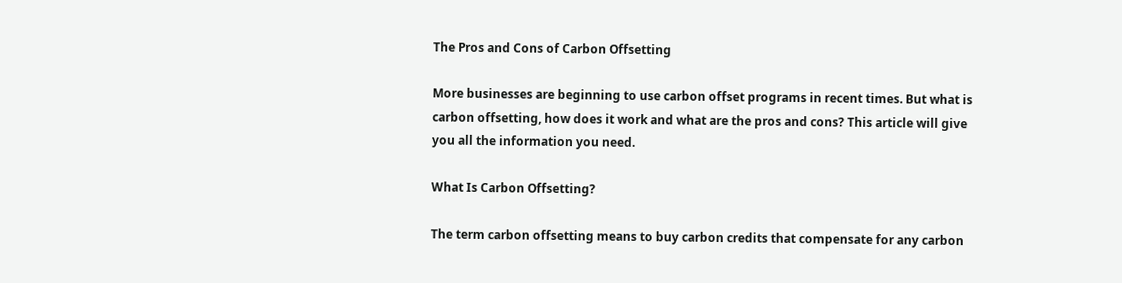The Pros and Cons of Carbon Offsetting

More businesses are beginning to use carbon offset programs in recent times. But what is carbon offsetting, how does it work and what are the pros and cons? This article will give you all the information you need.

What Is Carbon Offsetting?

The term carbon offsetting means to buy carbon credits that compensate for any carbon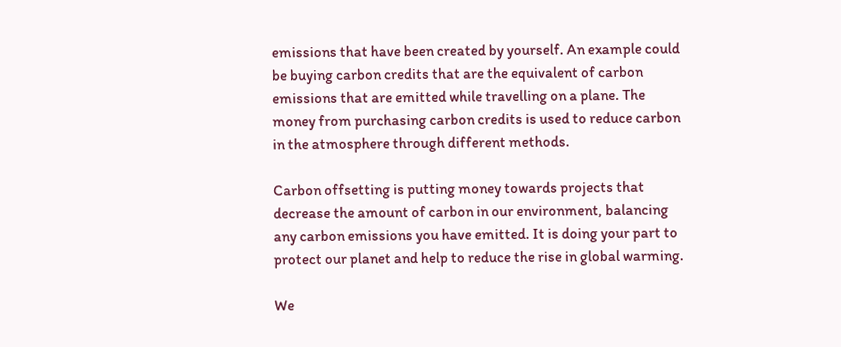emissions that have been created by yourself. An example could be buying carbon credits that are the equivalent of carbon emissions that are emitted while travelling on a plane. The money from purchasing carbon credits is used to reduce carbon in the atmosphere through different methods.

Carbon offsetting is putting money towards projects that decrease the amount of carbon in our environment, balancing any carbon emissions you have emitted. It is doing your part to protect our planet and help to reduce the rise in global warming.

We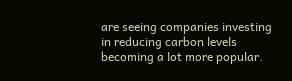are seeing companies investing in reducing carbon levels becoming a lot more popular.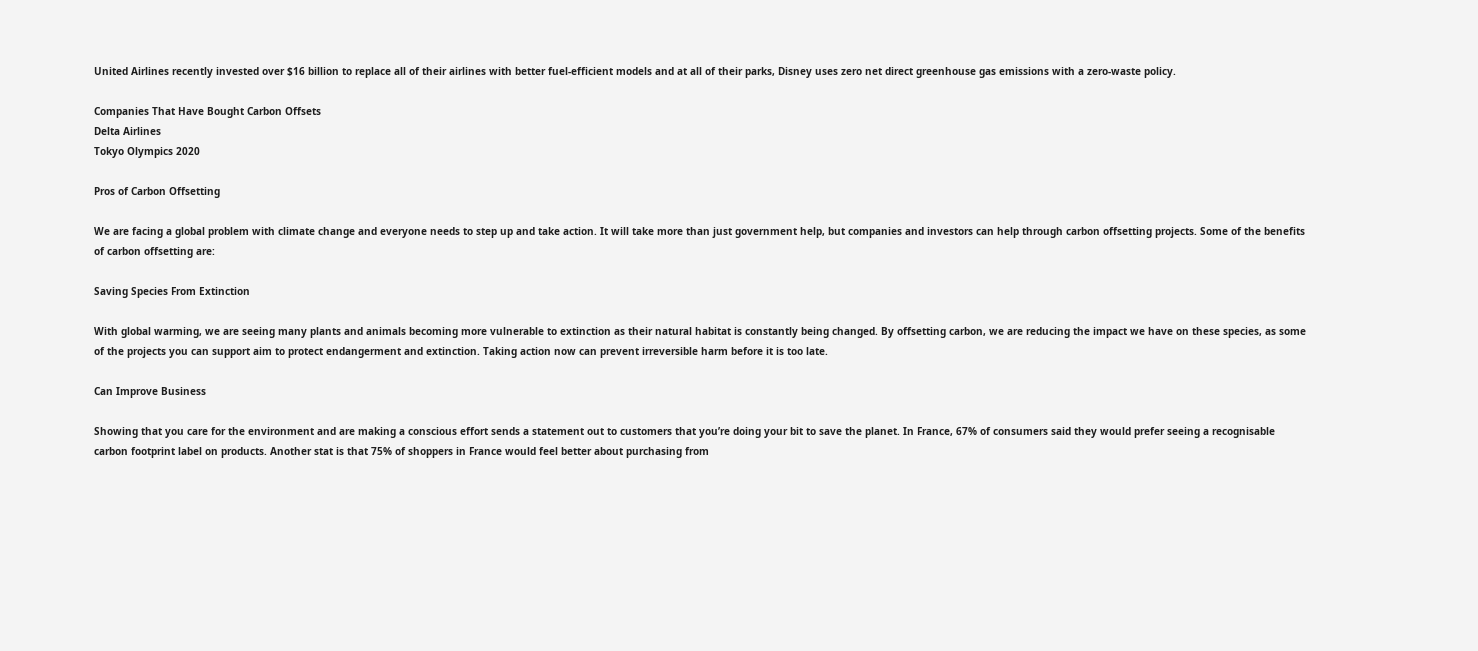United Airlines recently invested over $16 billion to replace all of their airlines with better fuel-efficient models and at all of their parks, Disney uses zero net direct greenhouse gas emissions with a zero-waste policy.

Companies That Have Bought Carbon Offsets
Delta Airlines
Tokyo Olympics 2020

Pros of Carbon Offsetting

We are facing a global problem with climate change and everyone needs to step up and take action. It will take more than just government help, but companies and investors can help through carbon offsetting projects. Some of the benefits of carbon offsetting are:

Saving Species From Extinction

With global warming, we are seeing many plants and animals becoming more vulnerable to extinction as their natural habitat is constantly being changed. By offsetting carbon, we are reducing the impact we have on these species, as some of the projects you can support aim to protect endangerment and extinction. Taking action now can prevent irreversible harm before it is too late.

Can Improve Business

Showing that you care for the environment and are making a conscious effort sends a statement out to customers that you’re doing your bit to save the planet. In France, 67% of consumers said they would prefer seeing a recognisable carbon footprint label on products. Another stat is that 75% of shoppers in France would feel better about purchasing from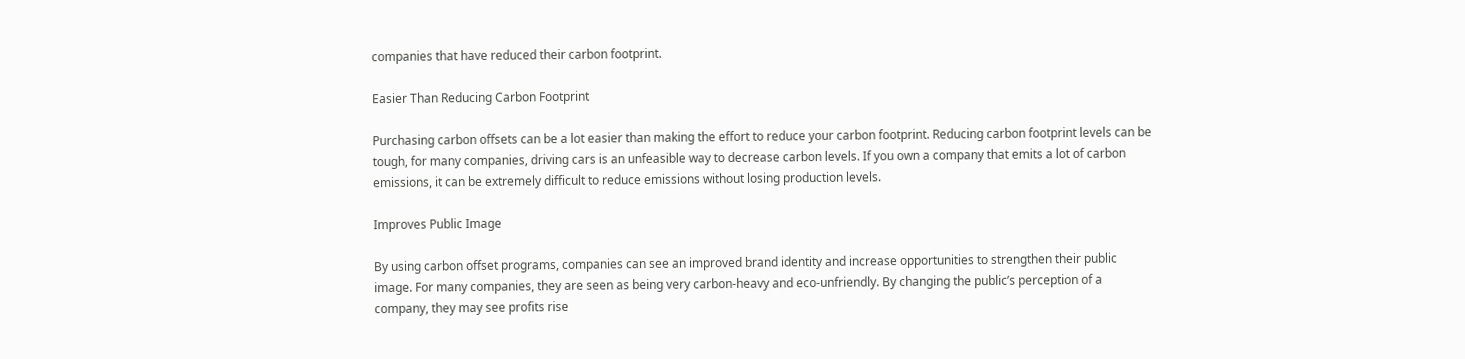companies that have reduced their carbon footprint.

Easier Than Reducing Carbon Footprint

Purchasing carbon offsets can be a lot easier than making the effort to reduce your carbon footprint. Reducing carbon footprint levels can be tough, for many companies, driving cars is an unfeasible way to decrease carbon levels. If you own a company that emits a lot of carbon emissions, it can be extremely difficult to reduce emissions without losing production levels.

Improves Public Image

By using carbon offset programs, companies can see an improved brand identity and increase opportunities to strengthen their public image. For many companies, they are seen as being very carbon-heavy and eco-unfriendly. By changing the public’s perception of a company, they may see profits rise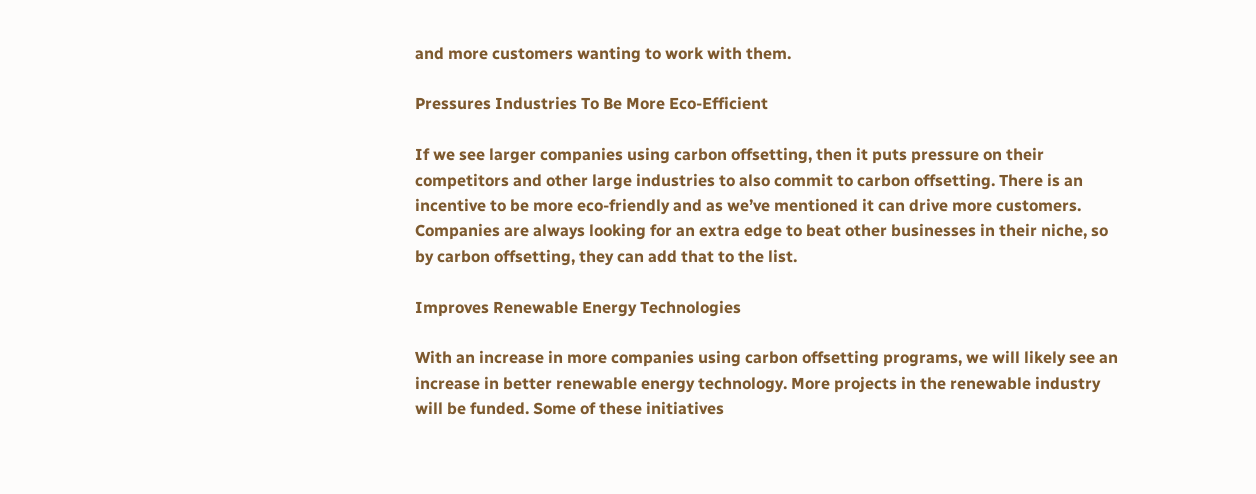and more customers wanting to work with them.

Pressures Industries To Be More Eco-Efficient

If we see larger companies using carbon offsetting, then it puts pressure on their competitors and other large industries to also commit to carbon offsetting. There is an incentive to be more eco-friendly and as we’ve mentioned it can drive more customers. Companies are always looking for an extra edge to beat other businesses in their niche, so by carbon offsetting, they can add that to the list.

Improves Renewable Energy Technologies

With an increase in more companies using carbon offsetting programs, we will likely see an increase in better renewable energy technology. More projects in the renewable industry will be funded. Some of these initiatives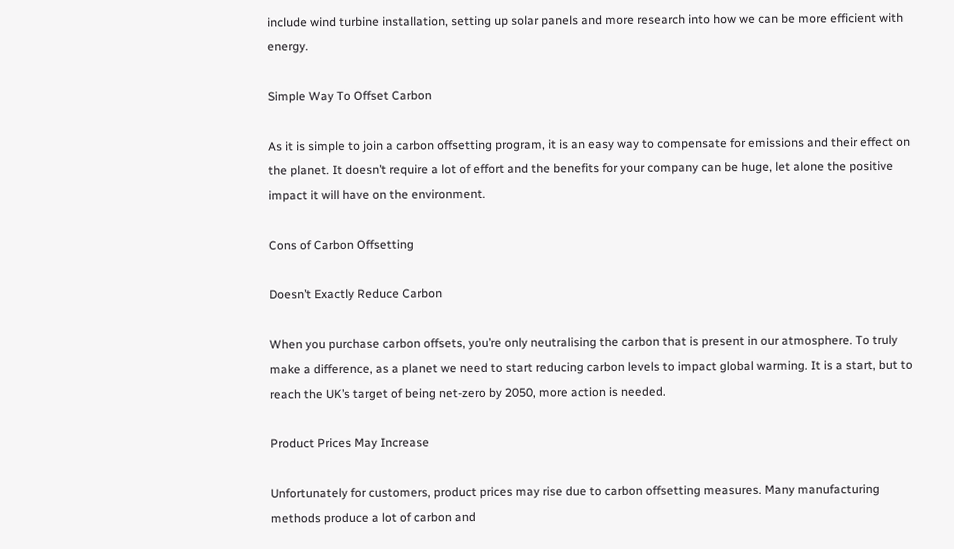include wind turbine installation, setting up solar panels and more research into how we can be more efficient with energy.

Simple Way To Offset Carbon

As it is simple to join a carbon offsetting program, it is an easy way to compensate for emissions and their effect on the planet. It doesn’t require a lot of effort and the benefits for your company can be huge, let alone the positive impact it will have on the environment.

Cons of Carbon Offsetting

Doesn’t Exactly Reduce Carbon

When you purchase carbon offsets, you’re only neutralising the carbon that is present in our atmosphere. To truly make a difference, as a planet we need to start reducing carbon levels to impact global warming. It is a start, but to reach the UK’s target of being net-zero by 2050, more action is needed.

Product Prices May Increase

Unfortunately for customers, product prices may rise due to carbon offsetting measures. Many manufacturing methods produce a lot of carbon and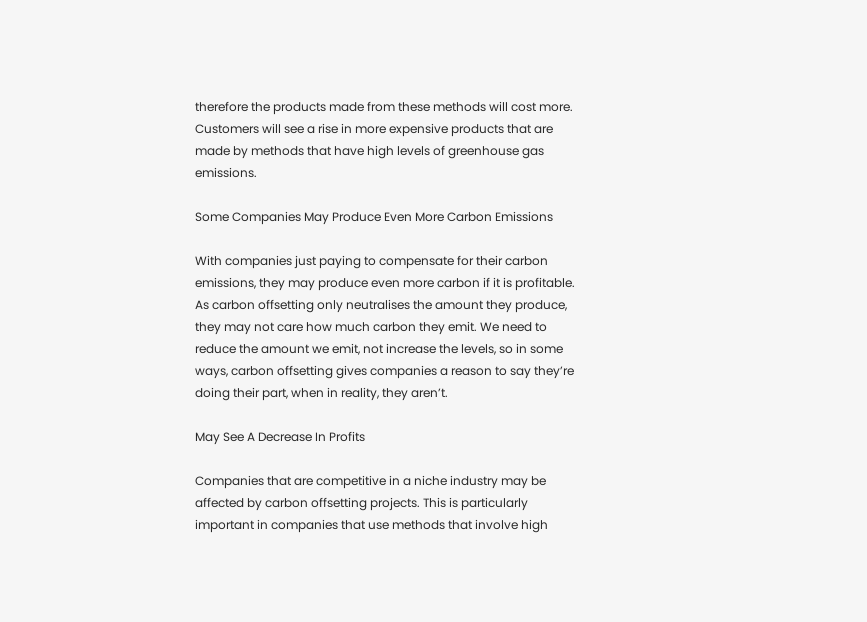therefore the products made from these methods will cost more. Customers will see a rise in more expensive products that are made by methods that have high levels of greenhouse gas emissions.

Some Companies May Produce Even More Carbon Emissions

With companies just paying to compensate for their carbon emissions, they may produce even more carbon if it is profitable. As carbon offsetting only neutralises the amount they produce, they may not care how much carbon they emit. We need to reduce the amount we emit, not increase the levels, so in some ways, carbon offsetting gives companies a reason to say they’re doing their part, when in reality, they aren’t.

May See A Decrease In Profits

Companies that are competitive in a niche industry may be affected by carbon offsetting projects. This is particularly important in companies that use methods that involve high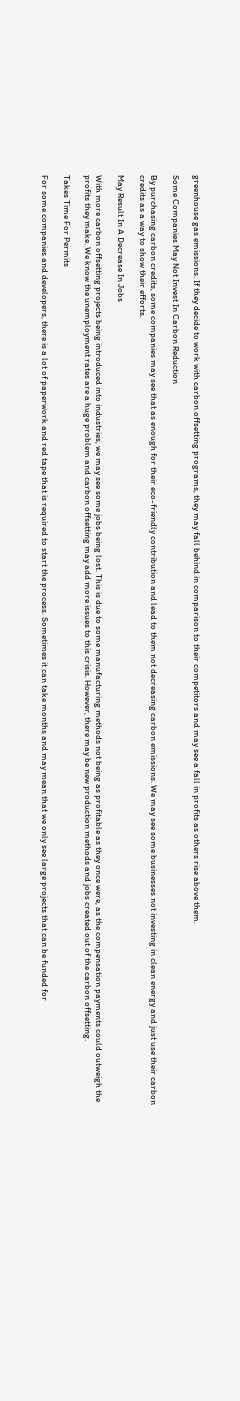greenhouse gas emissions. If they decide to work with carbon offsetting programs, they may fall behind in comparison to their competitors and may see a fall in profits as others rise above them.

Some Companies May Not Invest In Carbon Reduction

By purchasing carbon credits, some companies may see that as enough for their eco-friendly contribution and lead to them not decreasing carbon emissions. We may see some businesses not investing in clean energy and just use their carbon credits as a way to show their efforts.

May Result In A Decrease In Jobs

With more carbon offsetting projects being introduced into industries, we may see some jobs being lost. This is due to some manufacturing methods not being as profitable as they once were, as the compensation payments could outweigh the profits they make. We know the unemployment rates are a huge problem and carbon offsetting may add more issues to this crisis. However, there may be new production methods and jobs created out of the carbon offsetting.

Takes Time For Permits

For some companies and developers, there is a lot of paperwork and red tape that is required to start the process. Sometimes it can take months and may mean that we only see large projects that can be funded for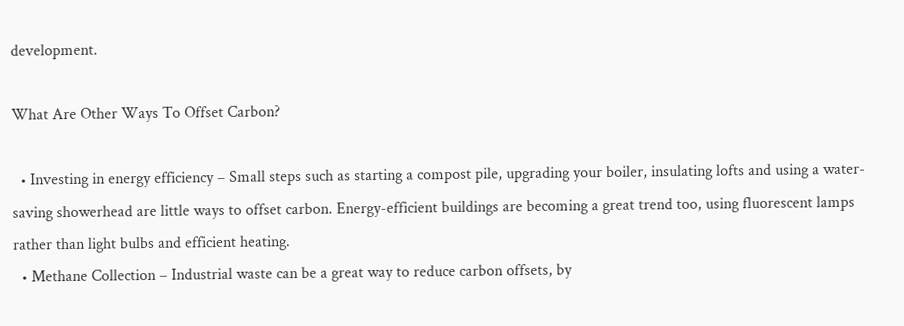development.

What Are Other Ways To Offset Carbon?

  • Investing in energy efficiency – Small steps such as starting a compost pile, upgrading your boiler, insulating lofts and using a water-saving showerhead are little ways to offset carbon. Energy-efficient buildings are becoming a great trend too, using fluorescent lamps rather than light bulbs and efficient heating.
  • Methane Collection – Industrial waste can be a great way to reduce carbon offsets, by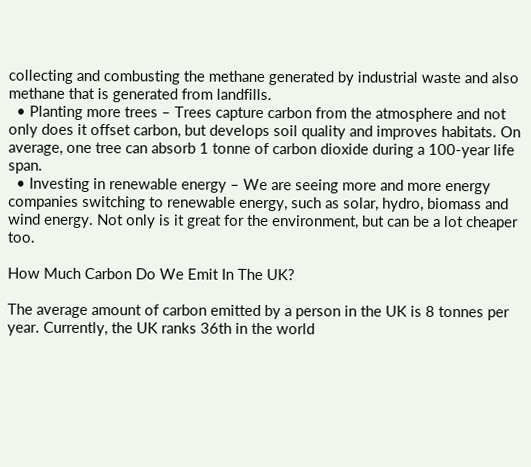collecting and combusting the methane generated by industrial waste and also methane that is generated from landfills.
  • Planting more trees – Trees capture carbon from the atmosphere and not only does it offset carbon, but develops soil quality and improves habitats. On average, one tree can absorb 1 tonne of carbon dioxide during a 100-year life span.
  • Investing in renewable energy – We are seeing more and more energy companies switching to renewable energy, such as solar, hydro, biomass and wind energy. Not only is it great for the environment, but can be a lot cheaper too.

How Much Carbon Do We Emit In The UK?

The average amount of carbon emitted by a person in the UK is 8 tonnes per year. Currently, the UK ranks 36th in the world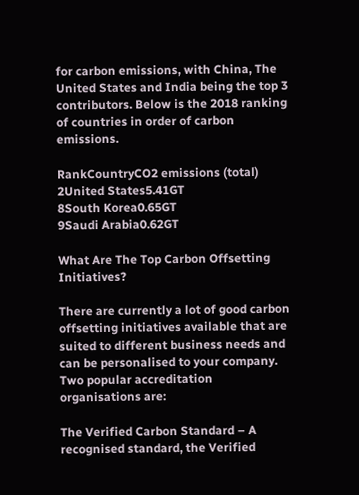for carbon emissions, with China, The United States and India being the top 3 contributors. Below is the 2018 ranking of countries in order of carbon emissions.

RankCountryCO2 emissions (total)
2United States5.41GT
8South Korea0.65GT
9Saudi Arabia0.62GT

What Are The Top Carbon Offsetting Initiatives?

There are currently a lot of good carbon offsetting initiatives available that are suited to different business needs and can be personalised to your company. Two popular accreditation organisations are:

The Verified Carbon Standard – A recognised standard, the Verified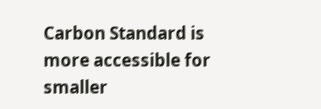Carbon Standard is more accessible for smaller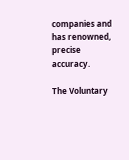companies and has renowned, precise accuracy.

The Voluntary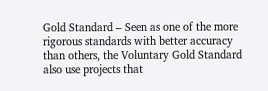Gold Standard – Seen as one of the more rigorous standards with better accuracy than others, the Voluntary Gold Standard also use projects that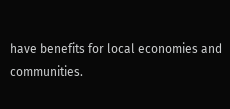have benefits for local economies and communities.